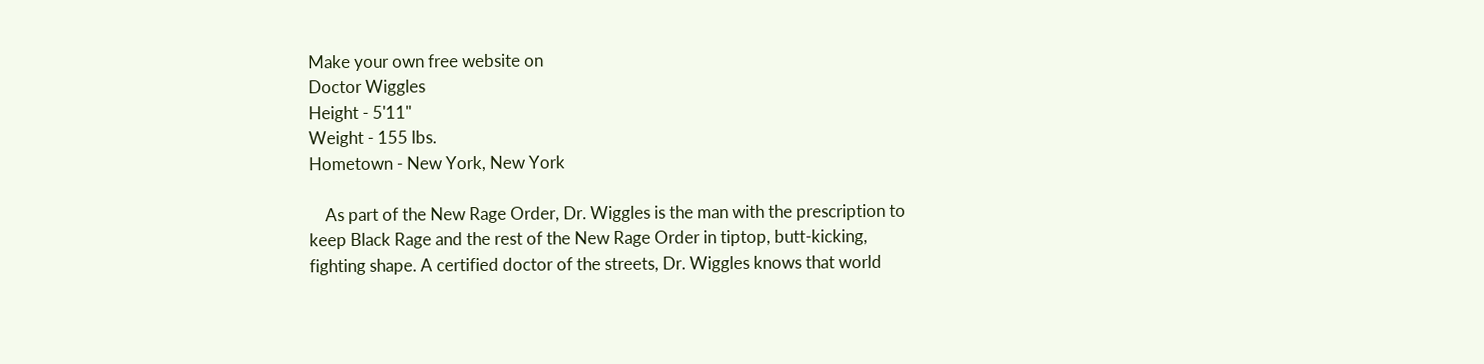Make your own free website on
Doctor Wiggles
Height - 5'11"
Weight - 155 lbs.
Hometown - New York, New York

    As part of the New Rage Order, Dr. Wiggles is the man with the prescription to keep Black Rage and the rest of the New Rage Order in tiptop, butt-kicking, fighting shape. A certified doctor of the streets, Dr. Wiggles knows that world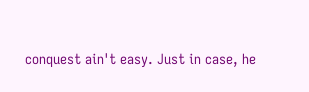conquest ain't easy. Just in case, he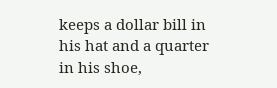keeps a dollar bill in his hat and a quarter in his shoe,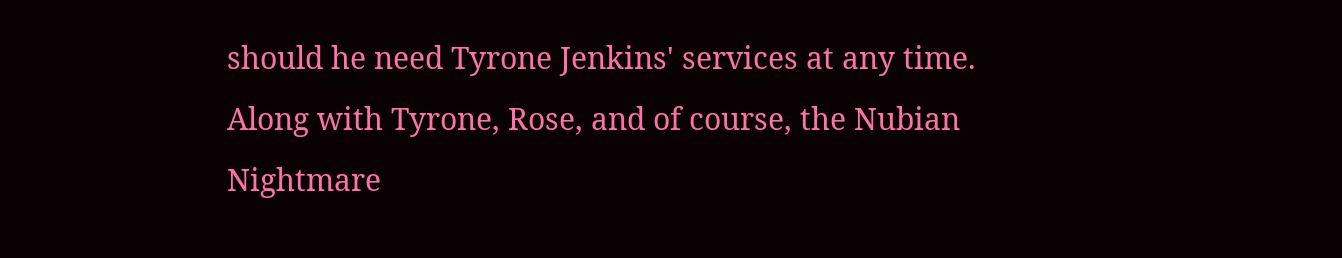should he need Tyrone Jenkins' services at any time. Along with Tyrone, Rose, and of course, the Nubian Nightmare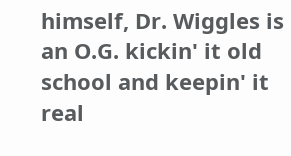himself, Dr. Wiggles is an O.G. kickin' it old school and keepin' it real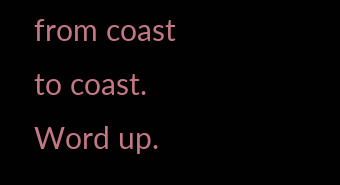from coast to coast. Word up.